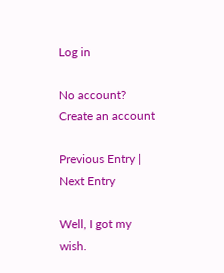Log in

No account? Create an account

Previous Entry | Next Entry

Well, I got my wish.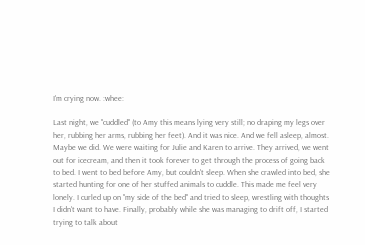I'm crying now. :whee:

Last night, we "cuddled" (to Amy this means lying very still; no draping my legs over her, rubbing her arms, rubbing her feet). And it was nice. And we fell asleep, almost. Maybe we did. We were waiting for Julie and Karen to arrive. They arrived, we went out for icecream, and then it took forever to get through the process of going back to bed. I went to bed before Amy, but couldn't sleep. When she crawled into bed, she started hunting for one of her stuffed animals to cuddle. This made me feel very lonely. I curled up on "my side of the bed" and tried to sleep, wrestling with thoughts I didn't want to have. Finally, probably while she was managing to drift off, I started trying to talk about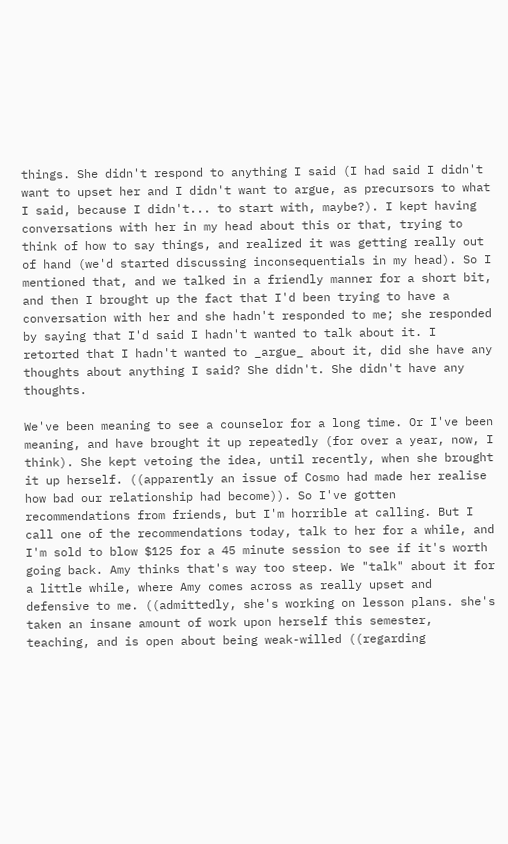things. She didn't respond to anything I said (I had said I didn't want to upset her and I didn't want to argue, as precursors to what I said, because I didn't... to start with, maybe?). I kept having conversations with her in my head about this or that, trying to think of how to say things, and realized it was getting really out of hand (we'd started discussing inconsequentials in my head). So I mentioned that, and we talked in a friendly manner for a short bit, and then I brought up the fact that I'd been trying to have a conversation with her and she hadn't responded to me; she responded by saying that I'd said I hadn't wanted to talk about it. I retorted that I hadn't wanted to _argue_ about it, did she have any thoughts about anything I said? She didn't. She didn't have any thoughts.

We've been meaning to see a counselor for a long time. Or I've been meaning, and have brought it up repeatedly (for over a year, now, I think). She kept vetoing the idea, until recently, when she brought it up herself. ((apparently an issue of Cosmo had made her realise how bad our relationship had become)). So I've gotten recommendations from friends, but I'm horrible at calling. But I call one of the recommendations today, talk to her for a while, and I'm sold to blow $125 for a 45 minute session to see if it's worth going back. Amy thinks that's way too steep. We "talk" about it for a little while, where Amy comes across as really upset and defensive to me. ((admittedly, she's working on lesson plans. she's taken an insane amount of work upon herself this semester, teaching, and is open about being weak-willed ((regarding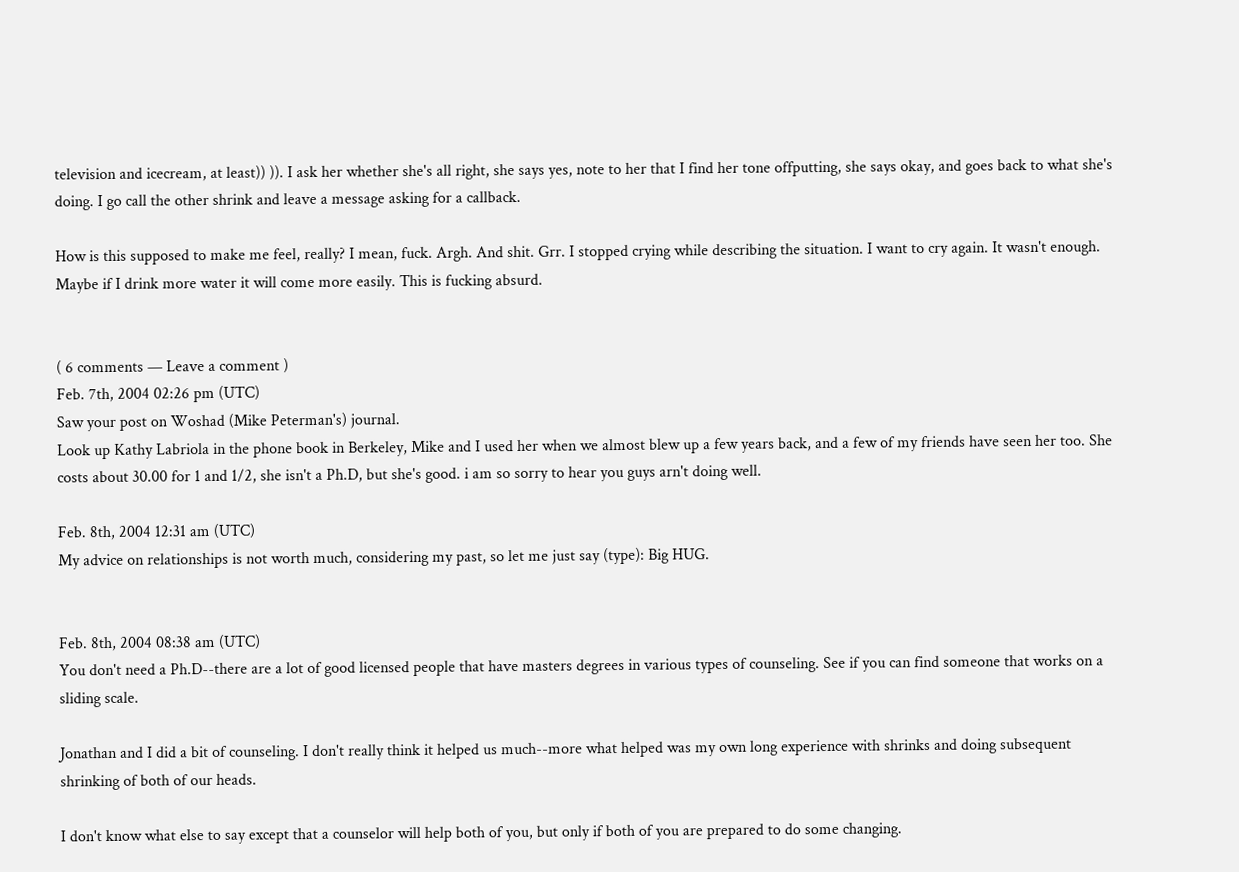television and icecream, at least)) )). I ask her whether she's all right, she says yes, note to her that I find her tone offputting, she says okay, and goes back to what she's doing. I go call the other shrink and leave a message asking for a callback.

How is this supposed to make me feel, really? I mean, fuck. Argh. And shit. Grr. I stopped crying while describing the situation. I want to cry again. It wasn't enough. Maybe if I drink more water it will come more easily. This is fucking absurd.


( 6 comments — Leave a comment )
Feb. 7th, 2004 02:26 pm (UTC)
Saw your post on Woshad (Mike Peterman's) journal.
Look up Kathy Labriola in the phone book in Berkeley, Mike and I used her when we almost blew up a few years back, and a few of my friends have seen her too. She costs about 30.00 for 1 and 1/2, she isn't a Ph.D, but she's good. i am so sorry to hear you guys arn't doing well.

Feb. 8th, 2004 12:31 am (UTC)
My advice on relationships is not worth much, considering my past, so let me just say (type): Big HUG.


Feb. 8th, 2004 08:38 am (UTC)
You don't need a Ph.D--there are a lot of good licensed people that have masters degrees in various types of counseling. See if you can find someone that works on a sliding scale.

Jonathan and I did a bit of counseling. I don't really think it helped us much--more what helped was my own long experience with shrinks and doing subsequent shrinking of both of our heads.

I don't know what else to say except that a counselor will help both of you, but only if both of you are prepared to do some changing.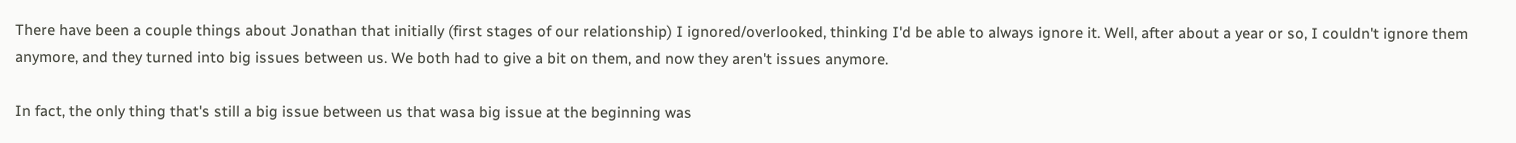There have been a couple things about Jonathan that initially (first stages of our relationship) I ignored/overlooked, thinking I'd be able to always ignore it. Well, after about a year or so, I couldn't ignore them anymore, and they turned into big issues between us. We both had to give a bit on them, and now they aren't issues anymore.

In fact, the only thing that's still a big issue between us that wasa big issue at the beginning was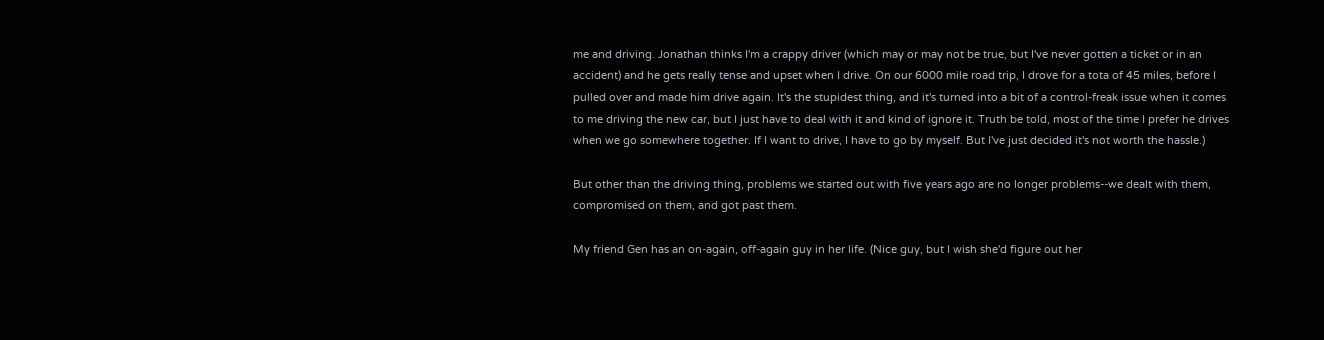me and driving. Jonathan thinks I'm a crappy driver (which may or may not be true, but I've never gotten a ticket or in an accident) and he gets really tense and upset when I drive. On our 6000 mile road trip, I drove for a tota of 45 miles, before I pulled over and made him drive again. It's the stupidest thing, and it's turned into a bit of a control-freak issue when it comes to me driving the new car, but I just have to deal with it and kind of ignore it. Truth be told, most of the time I prefer he drives when we go somewhere together. If I want to drive, I have to go by myself. But I've just decided it's not worth the hassle.)

But other than the driving thing, problems we started out with five years ago are no longer problems--we dealt with them, compromised on them, and got past them.

My friend Gen has an on-again, off-again guy in her life. (Nice guy, but I wish she'd figure out her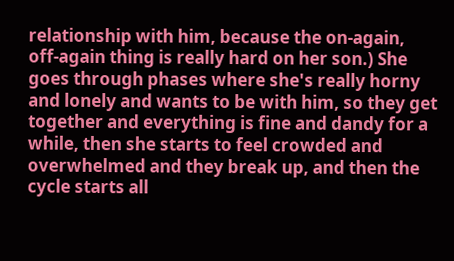relationship with him, because the on-again, off-again thing is really hard on her son.) She goes through phases where she's really horny and lonely and wants to be with him, so they get together and everything is fine and dandy for a while, then she starts to feel crowded and overwhelmed and they break up, and then the cycle starts all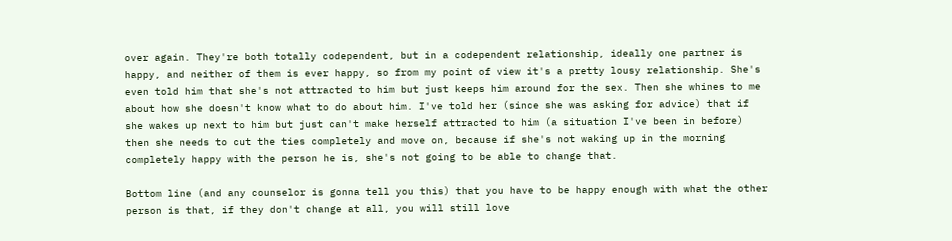over again. They're both totally codependent, but in a codependent relationship, ideally one partner is happy, and neither of them is ever happy, so from my point of view it's a pretty lousy relationship. She's even told him that she's not attracted to him but just keeps him around for the sex. Then she whines to me about how she doesn't know what to do about him. I've told her (since she was asking for advice) that if she wakes up next to him but just can't make herself attracted to him (a situation I've been in before) then she needs to cut the ties completely and move on, because if she's not waking up in the morning completely happy with the person he is, she's not going to be able to change that.

Bottom line (and any counselor is gonna tell you this) that you have to be happy enough with what the other person is that, if they don't change at all, you will still love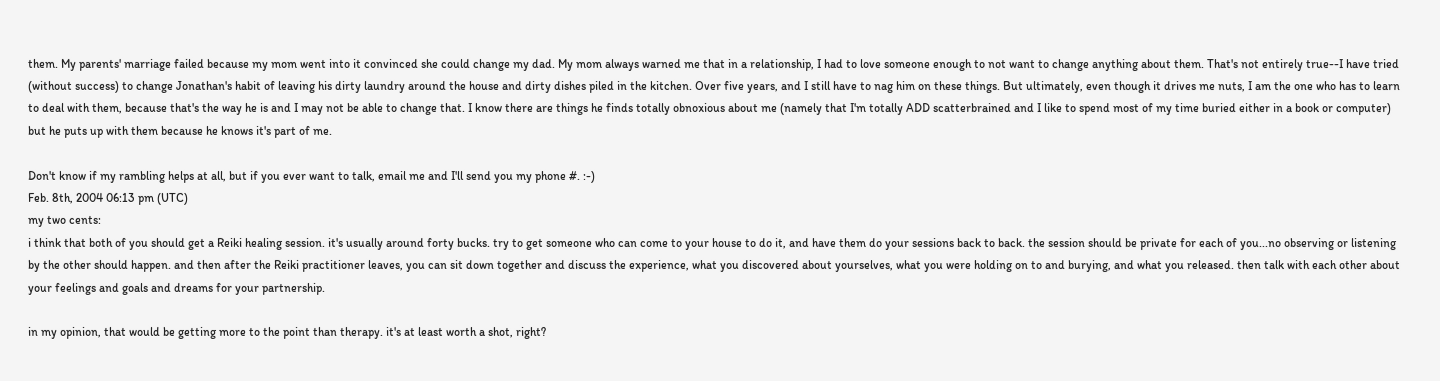them. My parents' marriage failed because my mom went into it convinced she could change my dad. My mom always warned me that in a relationship, I had to love someone enough to not want to change anything about them. That's not entirely true--I have tried (without success) to change Jonathan's habit of leaving his dirty laundry around the house and dirty dishes piled in the kitchen. Over five years, and I still have to nag him on these things. But ultimately, even though it drives me nuts, I am the one who has to learn to deal with them, because that's the way he is and I may not be able to change that. I know there are things he finds totally obnoxious about me (namely that I'm totally ADD scatterbrained and I like to spend most of my time buried either in a book or computer) but he puts up with them because he knows it's part of me.

Don't know if my rambling helps at all, but if you ever want to talk, email me and I'll send you my phone #. :-)
Feb. 8th, 2004 06:13 pm (UTC)
my two cents:
i think that both of you should get a Reiki healing session. it's usually around forty bucks. try to get someone who can come to your house to do it, and have them do your sessions back to back. the session should be private for each of you...no observing or listening by the other should happen. and then after the Reiki practitioner leaves, you can sit down together and discuss the experience, what you discovered about yourselves, what you were holding on to and burying, and what you released. then talk with each other about your feelings and goals and dreams for your partnership.

in my opinion, that would be getting more to the point than therapy. it's at least worth a shot, right?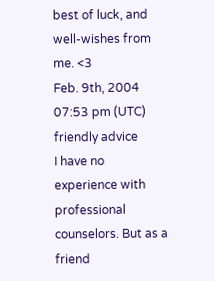best of luck, and well-wishes from me. <3
Feb. 9th, 2004 07:53 pm (UTC)
friendly advice
I have no experience with professional counselors. But as a friend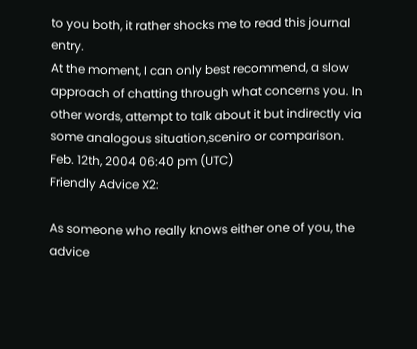to you both, it rather shocks me to read this journal entry.
At the moment, I can only best recommend, a slow approach of chatting through what concerns you. In other words, attempt to talk about it but indirectly via some analogous situation,sceniro or comparison.
Feb. 12th, 2004 06:40 pm (UTC)
Friendly Advice X2:

As someone who really knows either one of you, the advice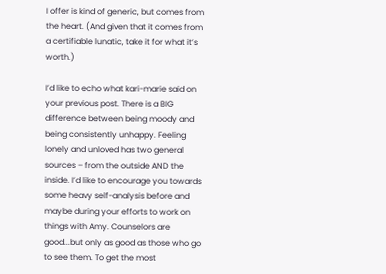I offer is kind of generic, but comes from the heart. (And given that it comes from a certifiable lunatic, take it for what it’s worth.)

I’d like to echo what kari-marie said on your previous post. There is a BIG difference between being moody and being consistently unhappy. Feeling lonely and unloved has two general sources – from the outside AND the inside. I’d like to encourage you towards some heavy self-analysis before and maybe during your efforts to work on things with Amy. Counselors are good...but only as good as those who go to see them. To get the most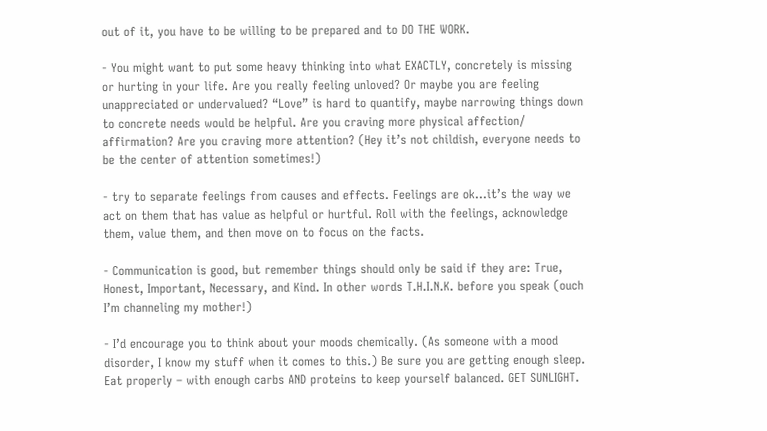out of it, you have to be willing to be prepared and to DO THE WORK.

- You might want to put some heavy thinking into what EXACTLY, concretely is missing or hurting in your life. Are you really feeling unloved? Or maybe you are feeling unappreciated or undervalued? “Love” is hard to quantify, maybe narrowing things down to concrete needs would be helpful. Are you craving more physical affection/ affirmation? Are you craving more attention? (Hey it’s not childish, everyone needs to be the center of attention sometimes!)

- try to separate feelings from causes and effects. Feelings are ok...it’s the way we act on them that has value as helpful or hurtful. Roll with the feelings, acknowledge them, value them, and then move on to focus on the facts.

- Communication is good, but remember things should only be said if they are: True, Honest, Important, Necessary, and Kind. In other words T.H.I.N.K. before you speak (ouch I’m channeling my mother!)

- I’d encourage you to think about your moods chemically. (As someone with a mood disorder, I know my stuff when it comes to this.) Be sure you are getting enough sleep. Eat properly – with enough carbs AND proteins to keep yourself balanced. GET SUNLIGHT.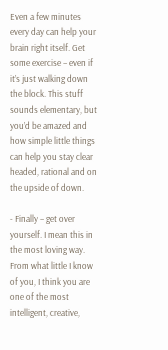Even a few minutes every day can help your brain right itself. Get some exercise – even if it’s just walking down the block. This stuff sounds elementary, but you’d be amazed and how simple little things can help you stay clear headed, rational and on the upside of down.

- Finally – get over yourself. I mean this in the most loving way. From what little I know of you, I think you are one of the most intelligent, creative,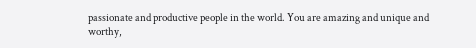passionate and productive people in the world. You are amazing and unique and worthy,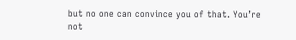but no one can convince you of that. You’re not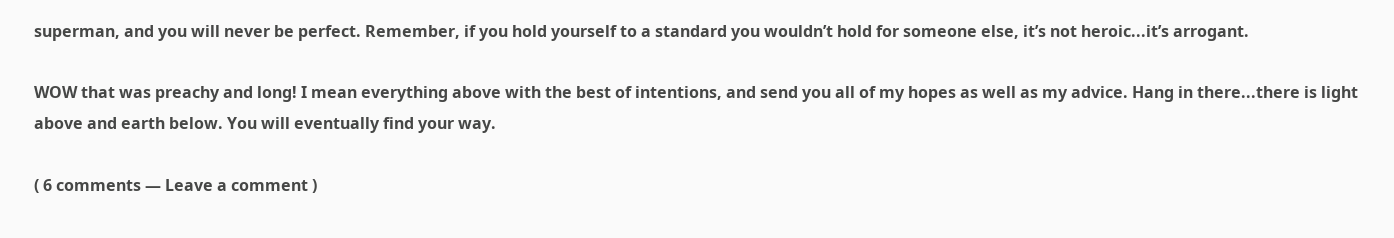superman, and you will never be perfect. Remember, if you hold yourself to a standard you wouldn’t hold for someone else, it’s not heroic...it’s arrogant.

WOW that was preachy and long! I mean everything above with the best of intentions, and send you all of my hopes as well as my advice. Hang in there...there is light above and earth below. You will eventually find your way.

( 6 comments — Leave a comment )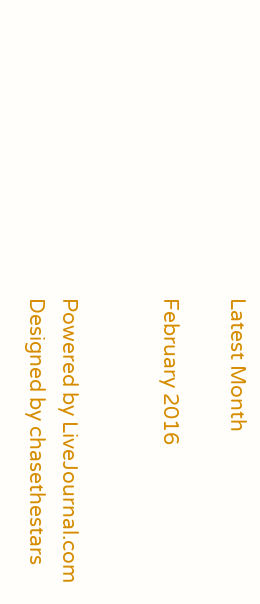Latest Month

February 2016


Powered by LiveJournal.com
Designed by chasethestars